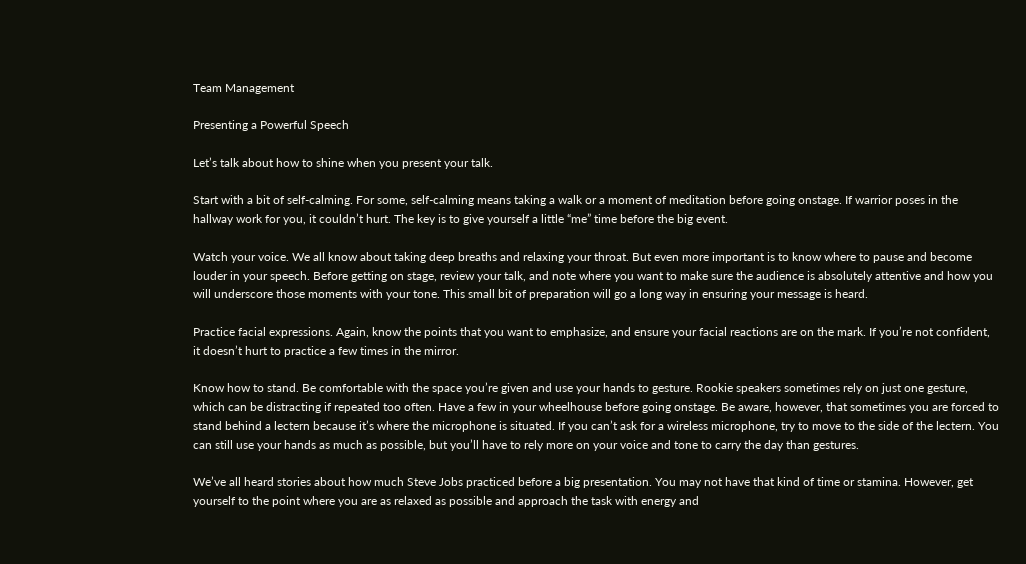Team Management

Presenting a Powerful Speech

Let’s talk about how to shine when you present your talk.

Start with a bit of self-calming. For some, self-calming means taking a walk or a moment of meditation before going onstage. If warrior poses in the hallway work for you, it couldn’t hurt. The key is to give yourself a little “me” time before the big event.

Watch your voice. We all know about taking deep breaths and relaxing your throat. But even more important is to know where to pause and become louder in your speech. Before getting on stage, review your talk, and note where you want to make sure the audience is absolutely attentive and how you will underscore those moments with your tone. This small bit of preparation will go a long way in ensuring your message is heard.

Practice facial expressions. Again, know the points that you want to emphasize, and ensure your facial reactions are on the mark. If you’re not confident, it doesn’t hurt to practice a few times in the mirror.

Know how to stand. Be comfortable with the space you’re given and use your hands to gesture. Rookie speakers sometimes rely on just one gesture, which can be distracting if repeated too often. Have a few in your wheelhouse before going onstage. Be aware, however, that sometimes you are forced to stand behind a lectern because it’s where the microphone is situated. If you can’t ask for a wireless microphone, try to move to the side of the lectern. You can still use your hands as much as possible, but you’ll have to rely more on your voice and tone to carry the day than gestures.

We’ve all heard stories about how much Steve Jobs practiced before a big presentation. You may not have that kind of time or stamina. However, get yourself to the point where you are as relaxed as possible and approach the task with energy and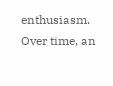enthusiasm. Over time, an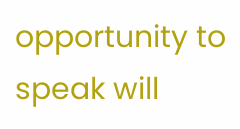opportunity to speak will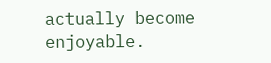actually become enjoyable.